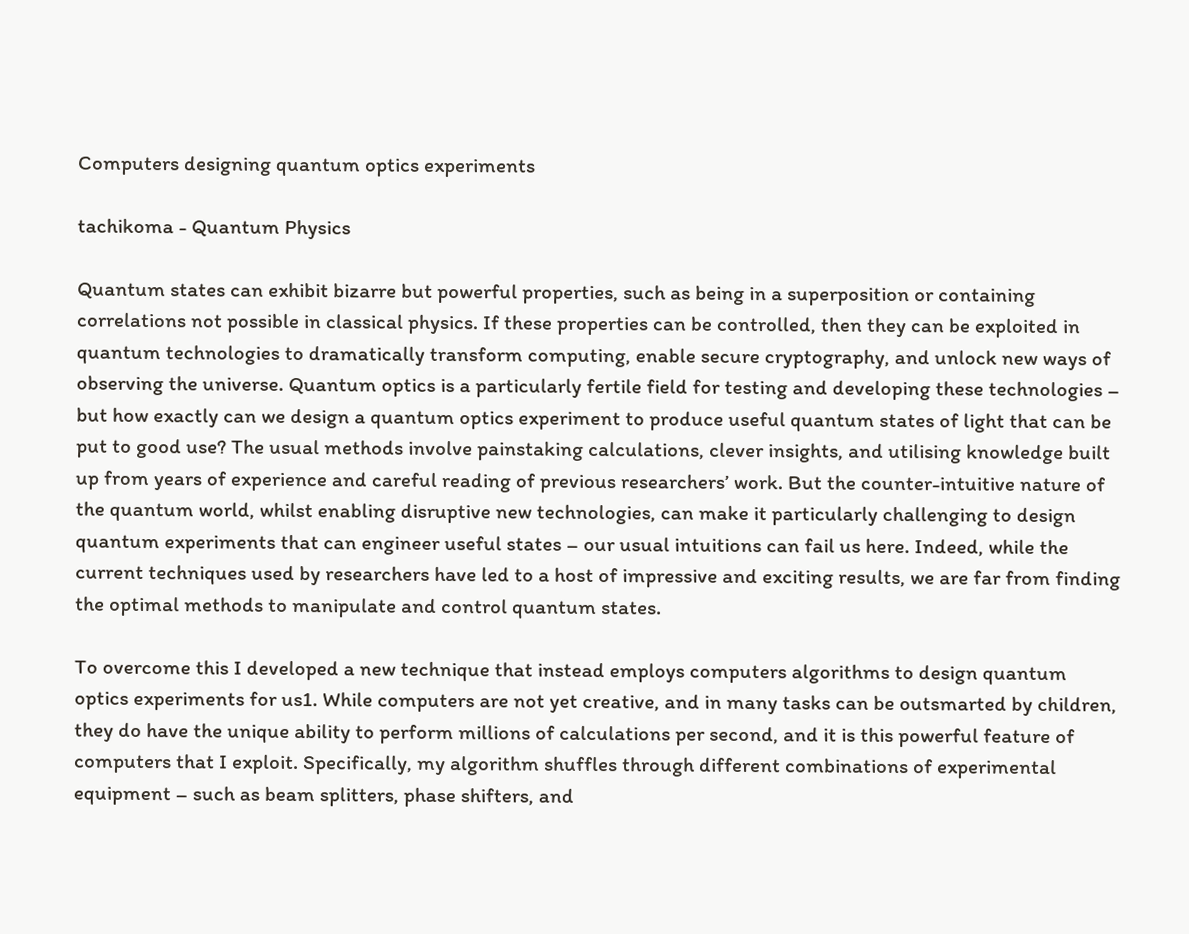Computers designing quantum optics experiments

tachikoma - Quantum Physics

Quantum states can exhibit bizarre but powerful properties, such as being in a superposition or containing correlations not possible in classical physics. If these properties can be controlled, then they can be exploited in quantum technologies to dramatically transform computing, enable secure cryptography, and unlock new ways of observing the universe. Quantum optics is a particularly fertile field for testing and developing these technologies – but how exactly can we design a quantum optics experiment to produce useful quantum states of light that can be put to good use? The usual methods involve painstaking calculations, clever insights, and utilising knowledge built up from years of experience and careful reading of previous researchers’ work. But the counter-intuitive nature of the quantum world, whilst enabling disruptive new technologies, can make it particularly challenging to design quantum experiments that can engineer useful states – our usual intuitions can fail us here. Indeed, while the current techniques used by researchers have led to a host of impressive and exciting results, we are far from finding the optimal methods to manipulate and control quantum states.

To overcome this I developed a new technique that instead employs computers algorithms to design quantum optics experiments for us1. While computers are not yet creative, and in many tasks can be outsmarted by children, they do have the unique ability to perform millions of calculations per second, and it is this powerful feature of computers that I exploit. Specifically, my algorithm shuffles through different combinations of experimental equipment – such as beam splitters, phase shifters, and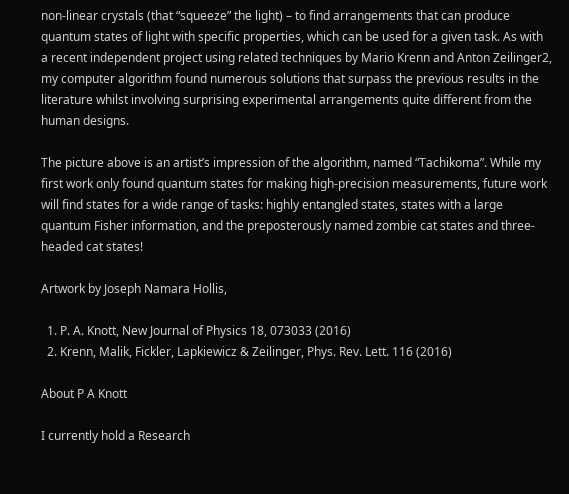non-linear crystals (that “squeeze” the light) – to find arrangements that can produce quantum states of light with specific properties, which can be used for a given task. As with a recent independent project using related techniques by Mario Krenn and Anton Zeilinger2, my computer algorithm found numerous solutions that surpass the previous results in the literature whilst involving surprising experimental arrangements quite different from the human designs.

The picture above is an artist’s impression of the algorithm, named “Tachikoma”. While my first work only found quantum states for making high-precision measurements, future work will find states for a wide range of tasks: highly entangled states, states with a large quantum Fisher information, and the preposterously named zombie cat states and three-headed cat states!

Artwork by Joseph Namara Hollis,

  1. P. A. Knott, New Journal of Physics 18, 073033 (2016)
  2. Krenn, Malik, Fickler, Lapkiewicz & Zeilinger, Phys. Rev. Lett. 116 (2016)

About P A Knott

I currently hold a Research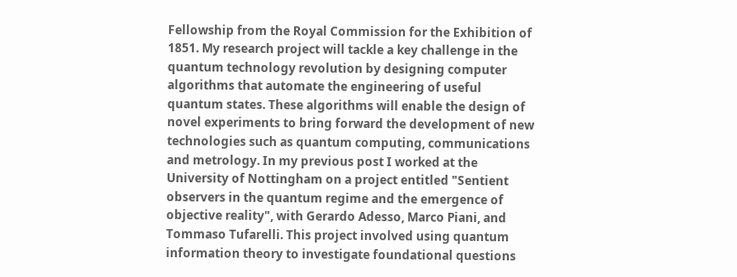Fellowship from the Royal Commission for the Exhibition of 1851. My research project will tackle a key challenge in the quantum technology revolution by designing computer algorithms that automate the engineering of useful quantum states. These algorithms will enable the design of novel experiments to bring forward the development of new technologies such as quantum computing, communications and metrology. In my previous post I worked at the University of Nottingham on a project entitled "Sentient observers in the quantum regime and the emergence of objective reality", with Gerardo Adesso, Marco Piani, and Tommaso Tufarelli. This project involved using quantum information theory to investigate foundational questions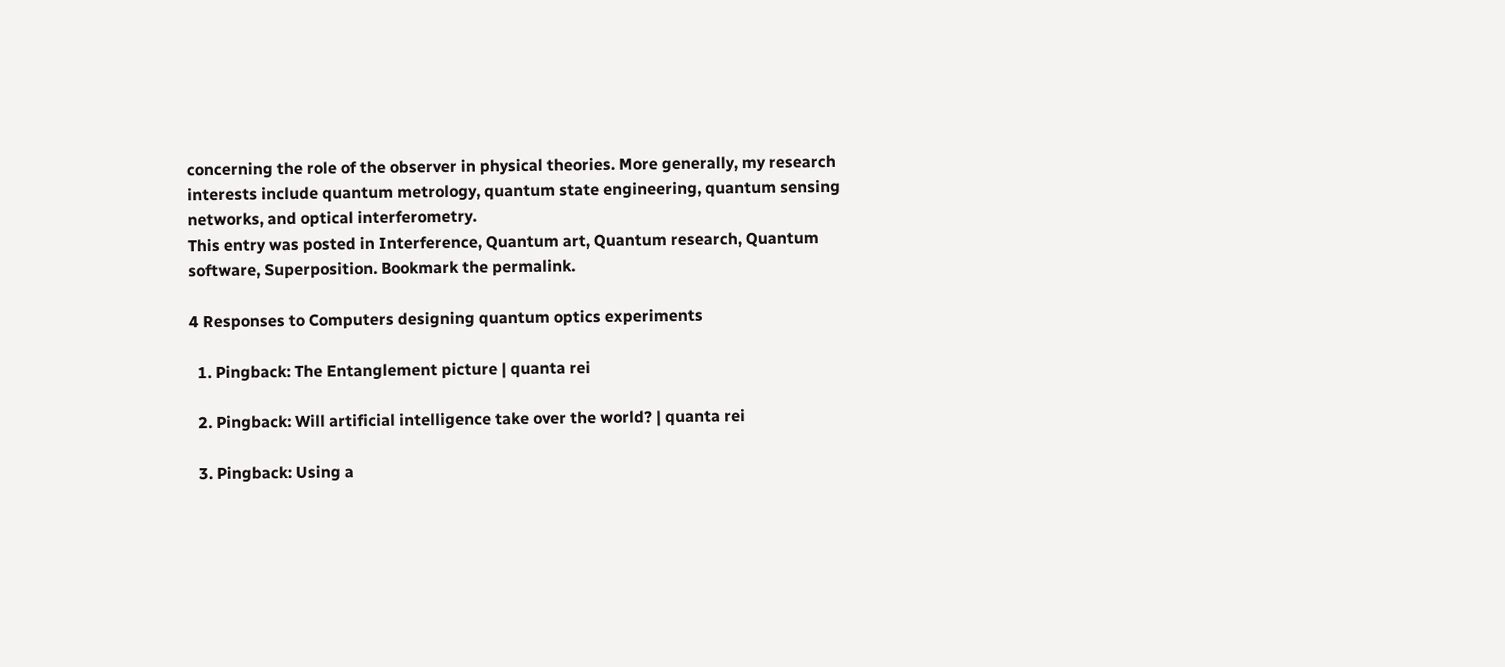concerning the role of the observer in physical theories. More generally, my research interests include quantum metrology, quantum state engineering, quantum sensing networks, and optical interferometry.
This entry was posted in Interference, Quantum art, Quantum research, Quantum software, Superposition. Bookmark the permalink.

4 Responses to Computers designing quantum optics experiments

  1. Pingback: The Entanglement picture | quanta rei

  2. Pingback: Will artificial intelligence take over the world? | quanta rei

  3. Pingback: Using a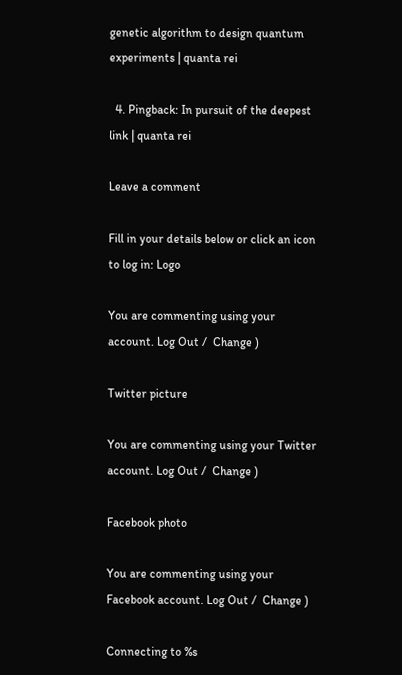genetic algorithm to design quantum experiments | quanta rei

  4. Pingback: In pursuit of the deepest link | quanta rei

Leave a comment

Fill in your details below or click an icon to log in: Logo

You are commenting using your account. Log Out /  Change )

Twitter picture

You are commenting using your Twitter account. Log Out /  Change )

Facebook photo

You are commenting using your Facebook account. Log Out /  Change )

Connecting to %s